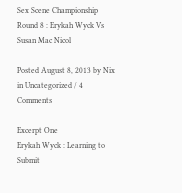Sex Scene Championship Round 8 : Erykah Wyck Vs Susan Mac Nicol

Posted August 8, 2013 by Nix in Uncategorized / 4 Comments

Excerpt One
Erykah Wyck : Learning to Submit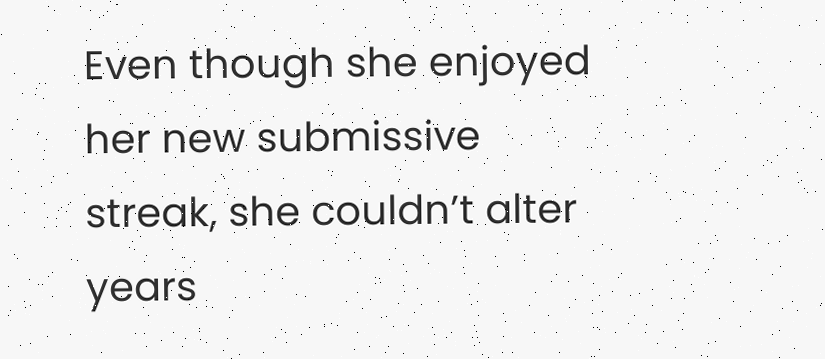Even though she enjoyed her new submissive streak, she couldn’t alter years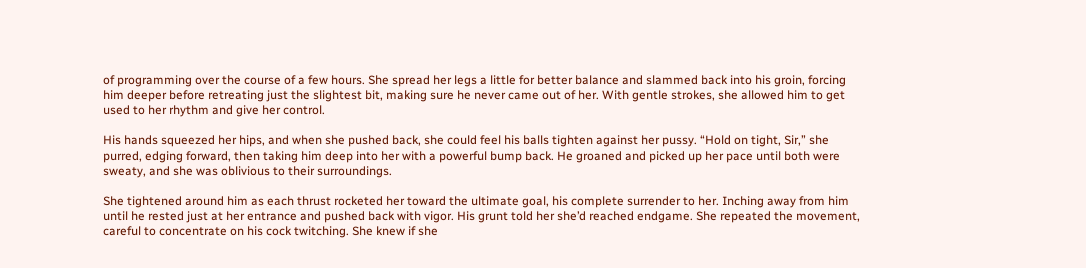of programming over the course of a few hours. She spread her legs a little for better balance and slammed back into his groin, forcing him deeper before retreating just the slightest bit, making sure he never came out of her. With gentle strokes, she allowed him to get used to her rhythm and give her control.

His hands squeezed her hips, and when she pushed back, she could feel his balls tighten against her pussy. “Hold on tight, Sir,” she purred, edging forward, then taking him deep into her with a powerful bump back. He groaned and picked up her pace until both were sweaty, and she was oblivious to their surroundings.

She tightened around him as each thrust rocketed her toward the ultimate goal, his complete surrender to her. Inching away from him until he rested just at her entrance and pushed back with vigor. His grunt told her she’d reached endgame. She repeated the movement, careful to concentrate on his cock twitching. She knew if she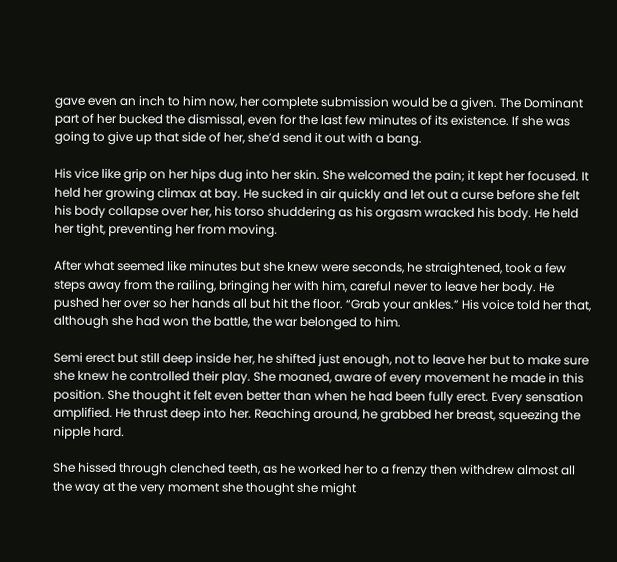gave even an inch to him now, her complete submission would be a given. The Dominant part of her bucked the dismissal, even for the last few minutes of its existence. If she was going to give up that side of her, she’d send it out with a bang.

His vice like grip on her hips dug into her skin. She welcomed the pain; it kept her focused. It held her growing climax at bay. He sucked in air quickly and let out a curse before she felt his body collapse over her, his torso shuddering as his orgasm wracked his body. He held her tight, preventing her from moving.

After what seemed like minutes but she knew were seconds, he straightened, took a few steps away from the railing, bringing her with him, careful never to leave her body. He pushed her over so her hands all but hit the floor. “Grab your ankles.” His voice told her that, although she had won the battle, the war belonged to him.

Semi erect but still deep inside her, he shifted just enough, not to leave her but to make sure she knew he controlled their play. She moaned, aware of every movement he made in this position. She thought it felt even better than when he had been fully erect. Every sensation amplified. He thrust deep into her. Reaching around, he grabbed her breast, squeezing the nipple hard.

She hissed through clenched teeth, as he worked her to a frenzy then withdrew almost all the way at the very moment she thought she might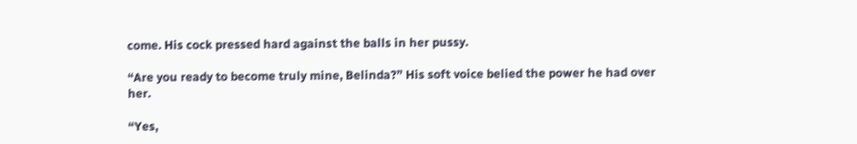come. His cock pressed hard against the balls in her pussy.

“Are you ready to become truly mine, Belinda?” His soft voice belied the power he had over her.

“Yes,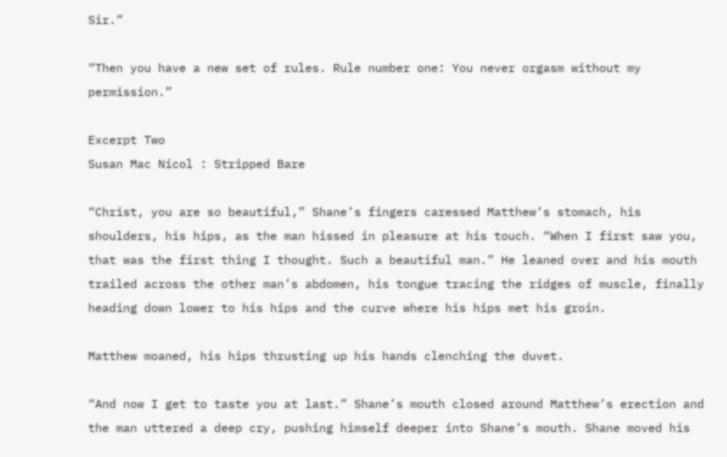Sir.”

“Then you have a new set of rules. Rule number one: You never orgasm without my permission.”

Excerpt Two
Susan Mac Nicol : Stripped Bare

“Christ, you are so beautiful,” Shane’s fingers caressed Matthew’s stomach, his shoulders, his hips, as the man hissed in pleasure at his touch. “When I first saw you, that was the first thing I thought. Such a beautiful man.” He leaned over and his mouth trailed across the other man’s abdomen, his tongue tracing the ridges of muscle, finally heading down lower to his hips and the curve where his hips met his groin.

Matthew moaned, his hips thrusting up his hands clenching the duvet.

“And now I get to taste you at last.” Shane’s mouth closed around Matthew’s erection and the man uttered a deep cry, pushing himself deeper into Shane’s mouth. Shane moved his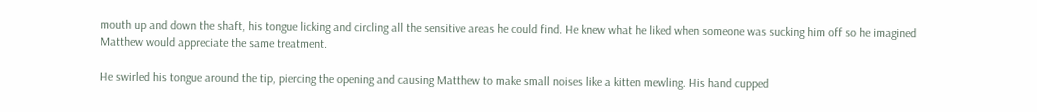mouth up and down the shaft, his tongue licking and circling all the sensitive areas he could find. He knew what he liked when someone was sucking him off so he imagined Matthew would appreciate the same treatment.

He swirled his tongue around the tip, piercing the opening and causing Matthew to make small noises like a kitten mewling. His hand cupped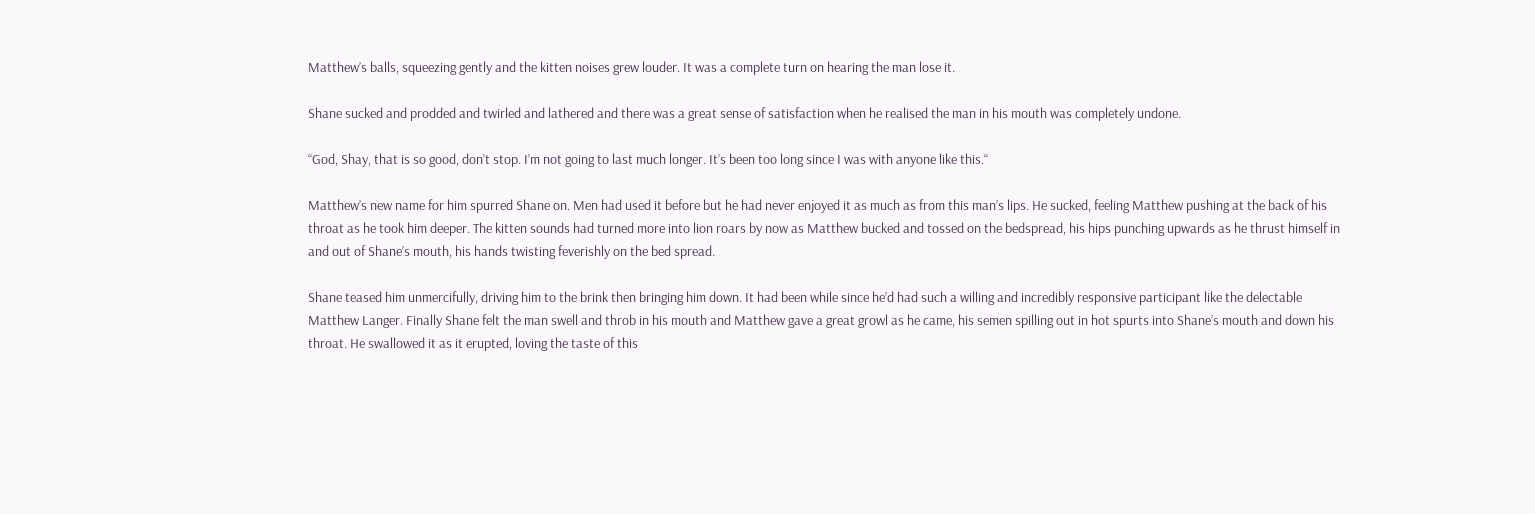Matthew’s balls, squeezing gently and the kitten noises grew louder. It was a complete turn on hearing the man lose it.

Shane sucked and prodded and twirled and lathered and there was a great sense of satisfaction when he realised the man in his mouth was completely undone.

“God, Shay, that is so good, don’t stop. I’m not going to last much longer. It’s been too long since I was with anyone like this.“

Matthew’s new name for him spurred Shane on. Men had used it before but he had never enjoyed it as much as from this man’s lips. He sucked, feeling Matthew pushing at the back of his throat as he took him deeper. The kitten sounds had turned more into lion roars by now as Matthew bucked and tossed on the bedspread, his hips punching upwards as he thrust himself in and out of Shane’s mouth, his hands twisting feverishly on the bed spread.

Shane teased him unmercifully, driving him to the brink then bringing him down. It had been while since he’d had such a willing and incredibly responsive participant like the delectable Matthew Langer. Finally Shane felt the man swell and throb in his mouth and Matthew gave a great growl as he came, his semen spilling out in hot spurts into Shane’s mouth and down his throat. He swallowed it as it erupted, loving the taste of this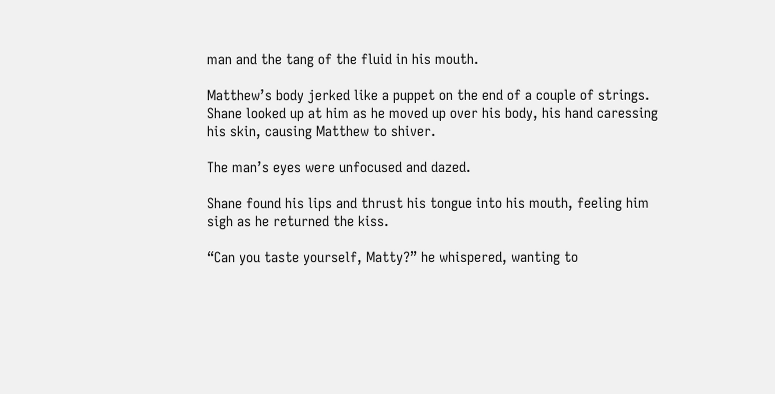man and the tang of the fluid in his mouth.

Matthew’s body jerked like a puppet on the end of a couple of strings. Shane looked up at him as he moved up over his body, his hand caressing his skin, causing Matthew to shiver.

The man’s eyes were unfocused and dazed.

Shane found his lips and thrust his tongue into his mouth, feeling him sigh as he returned the kiss.

“Can you taste yourself, Matty?” he whispered, wanting to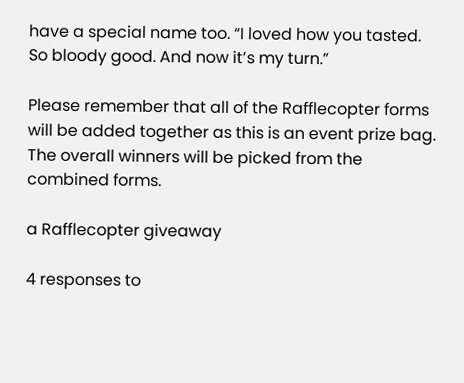have a special name too. “I loved how you tasted. So bloody good. And now it’s my turn.”

Please remember that all of the Rafflecopter forms will be added together as this is an event prize bag. The overall winners will be picked from the combined forms.

a Rafflecopter giveaway

4 responses to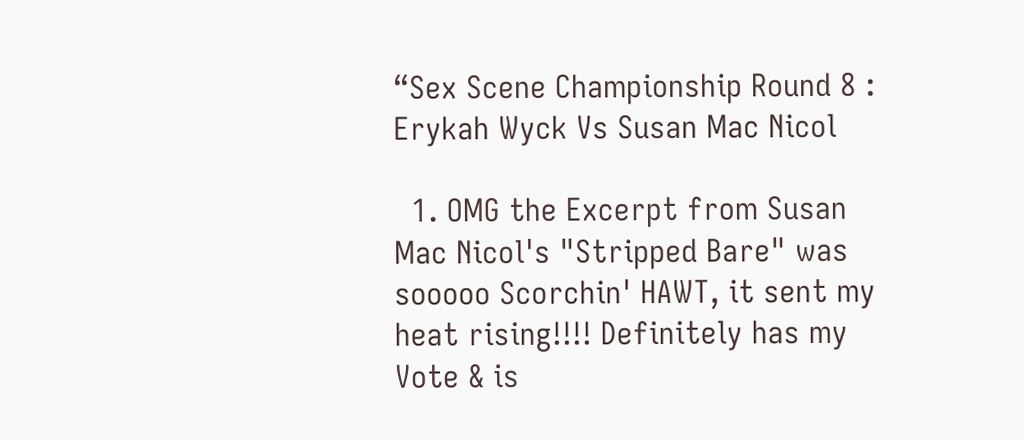“Sex Scene Championship Round 8 : Erykah Wyck Vs Susan Mac Nicol

  1. OMG the Excerpt from Susan Mac Nicol's "Stripped Bare" was sooooo Scorchin' HAWT, it sent my heat rising!!!! Definitely has my Vote & is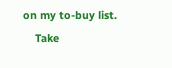on my to-buy list.
    Take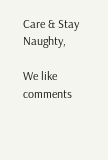Care & Stay Naughty,

We like comments